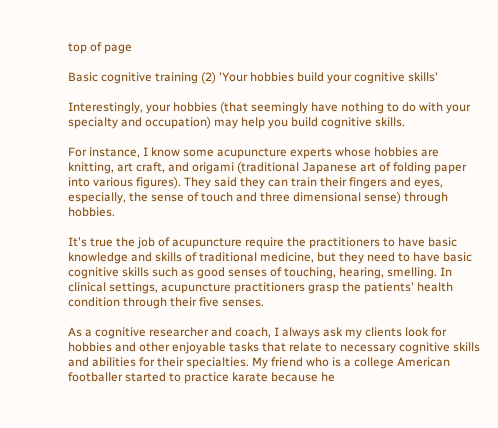top of page

Basic cognitive training (2) 'Your hobbies build your cognitive skills'

Interestingly, your hobbies (that seemingly have nothing to do with your specialty and occupation) may help you build cognitive skills.

For instance, I know some acupuncture experts whose hobbies are knitting, art craft, and origami (traditional Japanese art of folding paper into various figures). They said they can train their fingers and eyes, especially, the sense of touch and three dimensional sense) through hobbies.

It's true the job of acupuncture require the practitioners to have basic knowledge and skills of traditional medicine, but they need to have basic cognitive skills such as good senses of touching, hearing, smelling. In clinical settings, acupuncture practitioners grasp the patients' health condition through their five senses.

As a cognitive researcher and coach, I always ask my clients look for hobbies and other enjoyable tasks that relate to necessary cognitive skills and abilities for their specialties. My friend who is a college American footballer started to practice karate because he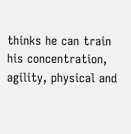thinks he can train his concentration, agility, physical and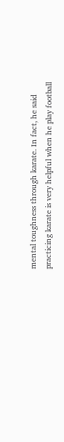mental toughness through karate. In fact, he said practicing karate is very helpful when he play football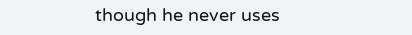though he never uses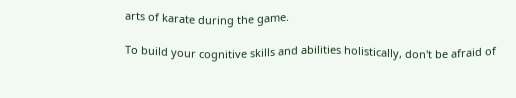arts of karate during the game.

To build your cognitive skills and abilities holistically, don't be afraid of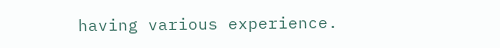having various experience.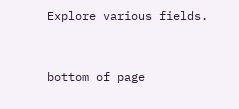Explore various fields.


bottom of page